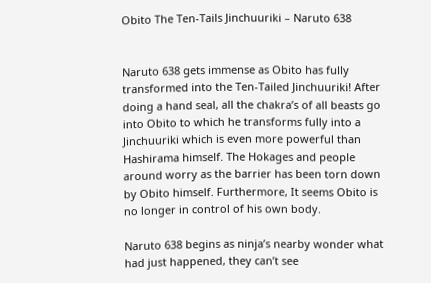Obito The Ten-Tails Jinchuuriki – Naruto 638


Naruto 638 gets immense as Obito has fully transformed into the Ten-Tailed Jinchuuriki! After doing a hand seal, all the chakra’s of all beasts go into Obito to which he transforms fully into a Jinchuuriki which is even more powerful than Hashirama himself. The Hokages and people around worry as the barrier has been torn down by Obito himself. Furthermore, It seems Obito is no longer in control of his own body.

Naruto 638 begins as ninja’s nearby wonder what had just happened, they can’t see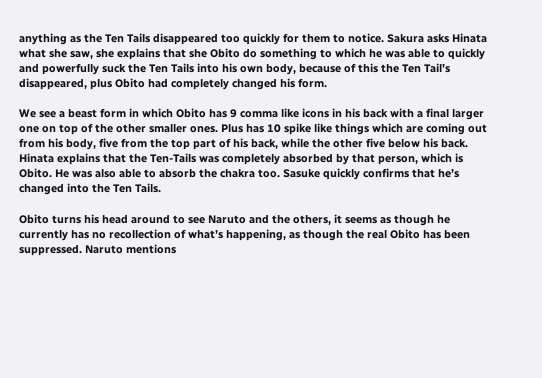anything as the Ten Tails disappeared too quickly for them to notice. Sakura asks Hinata what she saw, she explains that she Obito do something to which he was able to quickly and powerfully suck the Ten Tails into his own body, because of this the Ten Tail’s disappeared, plus Obito had completely changed his form.

We see a beast form in which Obito has 9 comma like icons in his back with a final larger one on top of the other smaller ones. Plus has 10 spike like things which are coming out from his body, five from the top part of his back, while the other five below his back. Hinata explains that the Ten-Tails was completely absorbed by that person, which is Obito. He was also able to absorb the chakra too. Sasuke quickly confirms that he’s changed into the Ten Tails.

Obito turns his head around to see Naruto and the others, it seems as though he currently has no recollection of what’s happening, as though the real Obito has been suppressed. Naruto mentions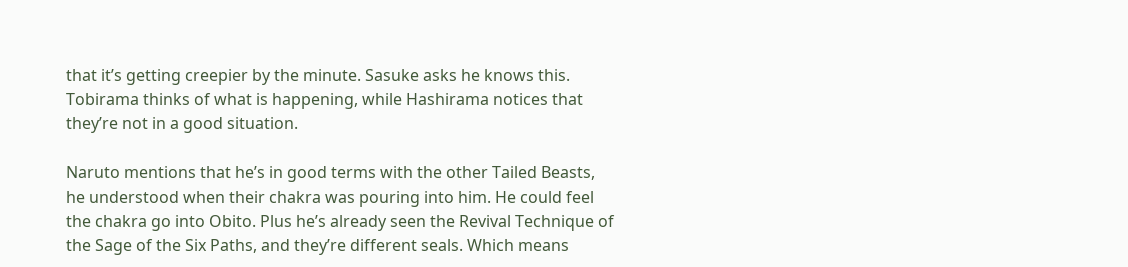that it’s getting creepier by the minute. Sasuke asks he knows this. Tobirama thinks of what is happening, while Hashirama notices that they’re not in a good situation.

Naruto mentions that he’s in good terms with the other Tailed Beasts, he understood when their chakra was pouring into him. He could feel the chakra go into Obito. Plus he’s already seen the Revival Technique of the Sage of the Six Paths, and they’re different seals. Which means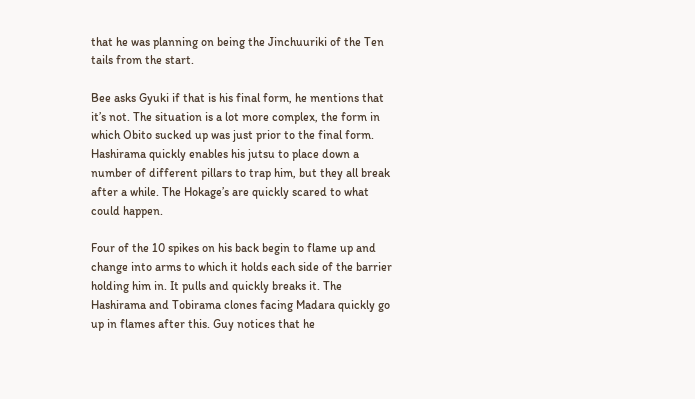that he was planning on being the Jinchuuriki of the Ten tails from the start.

Bee asks Gyuki if that is his final form, he mentions that it’s not. The situation is a lot more complex, the form in which Obito sucked up was just prior to the final form. Hashirama quickly enables his jutsu to place down a number of different pillars to trap him, but they all break after a while. The Hokage’s are quickly scared to what could happen.

Four of the 10 spikes on his back begin to flame up and change into arms to which it holds each side of the barrier holding him in. It pulls and quickly breaks it. The Hashirama and Tobirama clones facing Madara quickly go up in flames after this. Guy notices that he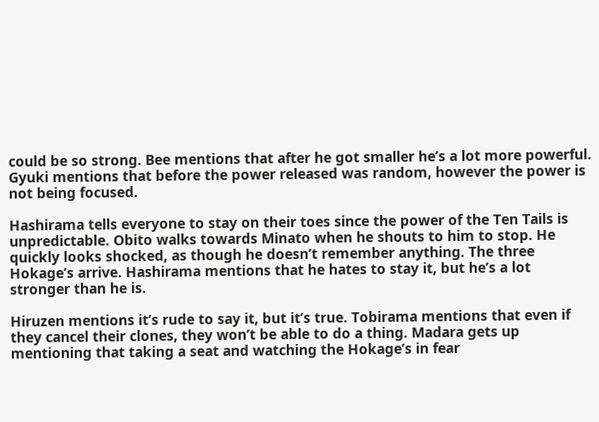could be so strong. Bee mentions that after he got smaller he’s a lot more powerful. Gyuki mentions that before the power released was random, however the power is not being focused.

Hashirama tells everyone to stay on their toes since the power of the Ten Tails is unpredictable. Obito walks towards Minato when he shouts to him to stop. He quickly looks shocked, as though he doesn’t remember anything. The three Hokage’s arrive. Hashirama mentions that he hates to stay it, but he’s a lot stronger than he is.

Hiruzen mentions it’s rude to say it, but it’s true. Tobirama mentions that even if they cancel their clones, they won’t be able to do a thing. Madara gets up mentioning that taking a seat and watching the Hokage’s in fear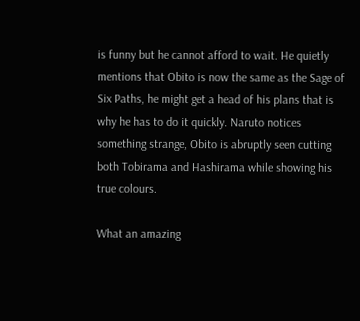is funny but he cannot afford to wait. He quietly mentions that Obito is now the same as the Sage of Six Paths, he might get a head of his plans that is why he has to do it quickly. Naruto notices something strange, Obito is abruptly seen cutting both Tobirama and Hashirama while showing his true colours.

What an amazing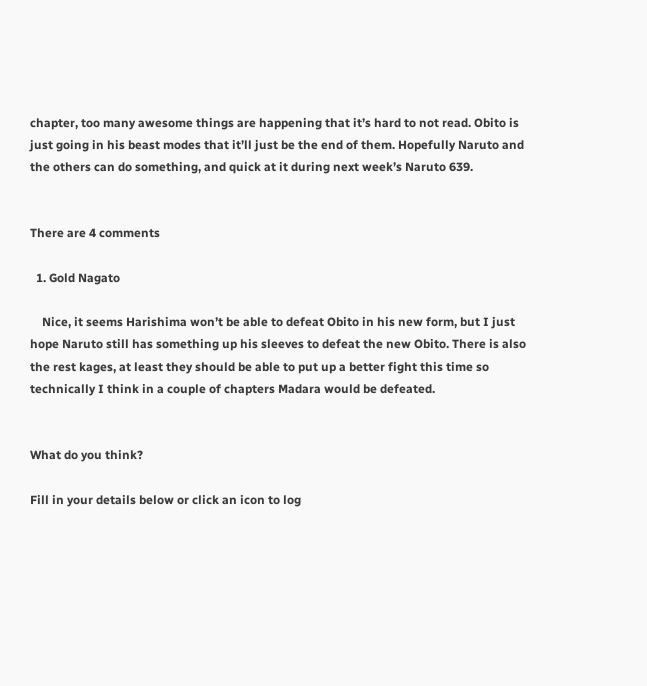chapter, too many awesome things are happening that it’s hard to not read. Obito is just going in his beast modes that it’ll just be the end of them. Hopefully Naruto and the others can do something, and quick at it during next week’s Naruto 639.


There are 4 comments

  1. Gold Nagato

    Nice, it seems Harishima won’t be able to defeat Obito in his new form, but I just hope Naruto still has something up his sleeves to defeat the new Obito. There is also the rest kages, at least they should be able to put up a better fight this time so technically I think in a couple of chapters Madara would be defeated.


What do you think?

Fill in your details below or click an icon to log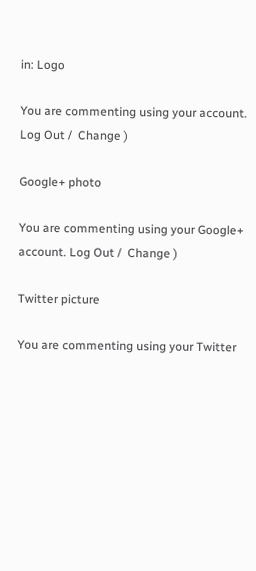in: Logo

You are commenting using your account. Log Out /  Change )

Google+ photo

You are commenting using your Google+ account. Log Out /  Change )

Twitter picture

You are commenting using your Twitter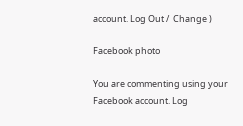account. Log Out /  Change )

Facebook photo

You are commenting using your Facebook account. Log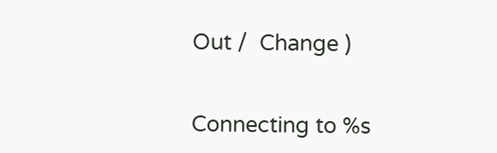Out /  Change )


Connecting to %s